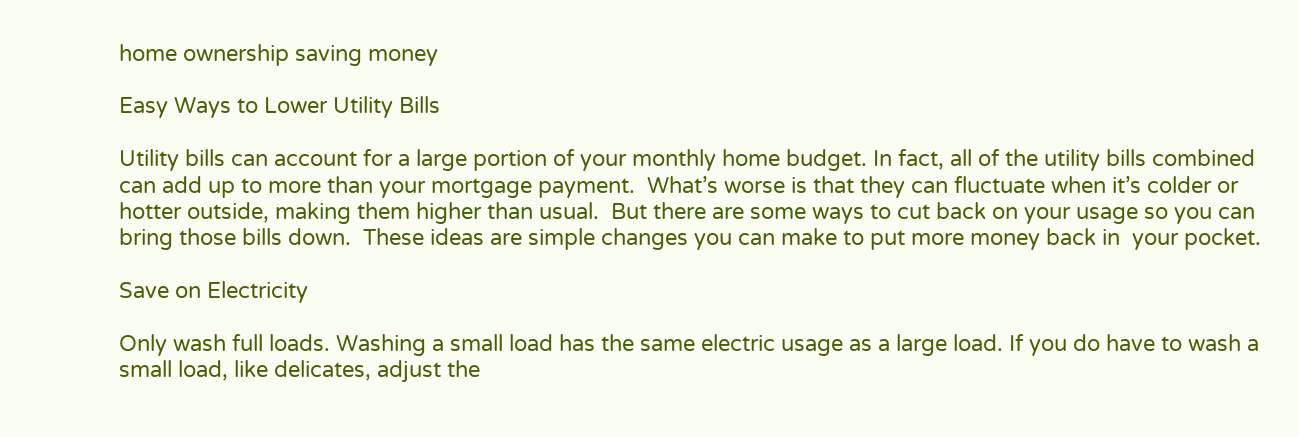home ownership saving money

Easy Ways to Lower Utility Bills

Utility bills can account for a large portion of your monthly home budget. In fact, all of the utility bills combined can add up to more than your mortgage payment.  What’s worse is that they can fluctuate when it’s colder or hotter outside, making them higher than usual.  But there are some ways to cut back on your usage so you can bring those bills down.  These ideas are simple changes you can make to put more money back in  your pocket.

Save on Electricity

Only wash full loads. Washing a small load has the same electric usage as a large load. If you do have to wash a small load, like delicates, adjust the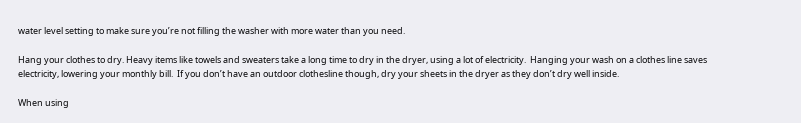water level setting to make sure you’re not filling the washer with more water than you need.

Hang your clothes to dry. Heavy items like towels and sweaters take a long time to dry in the dryer, using a lot of electricity.  Hanging your wash on a clothes line saves electricity, lowering your monthly bill.  If you don’t have an outdoor clothesline though, dry your sheets in the dryer as they don’t dry well inside.

When using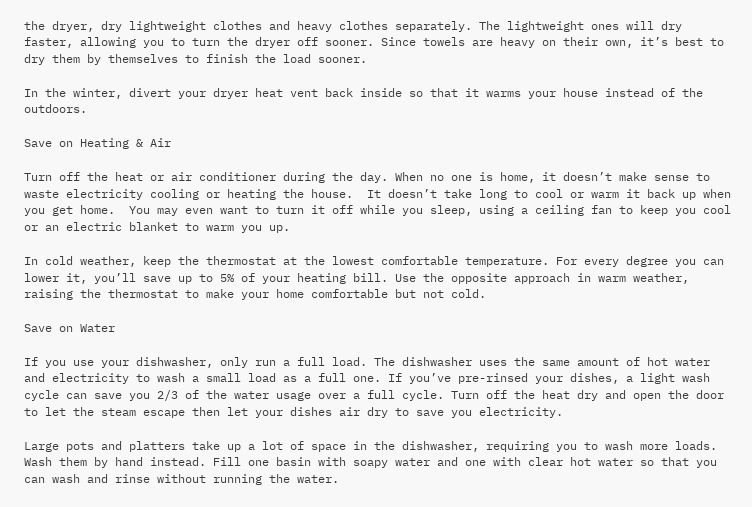the dryer, dry lightweight clothes and heavy clothes separately. The lightweight ones will dry faster, allowing you to turn the dryer off sooner. Since towels are heavy on their own, it’s best to dry them by themselves to finish the load sooner.

In the winter, divert your dryer heat vent back inside so that it warms your house instead of the outdoors.

Save on Heating & Air

Turn off the heat or air conditioner during the day. When no one is home, it doesn’t make sense to waste electricity cooling or heating the house.  It doesn’t take long to cool or warm it back up when you get home.  You may even want to turn it off while you sleep, using a ceiling fan to keep you cool or an electric blanket to warm you up.

In cold weather, keep the thermostat at the lowest comfortable temperature. For every degree you can lower it, you’ll save up to 5% of your heating bill. Use the opposite approach in warm weather, raising the thermostat to make your home comfortable but not cold.

Save on Water

If you use your dishwasher, only run a full load. The dishwasher uses the same amount of hot water and electricity to wash a small load as a full one. If you’ve pre-rinsed your dishes, a light wash cycle can save you 2/3 of the water usage over a full cycle. Turn off the heat dry and open the door to let the steam escape then let your dishes air dry to save you electricity.

Large pots and platters take up a lot of space in the dishwasher, requiring you to wash more loads. Wash them by hand instead. Fill one basin with soapy water and one with clear hot water so that you can wash and rinse without running the water.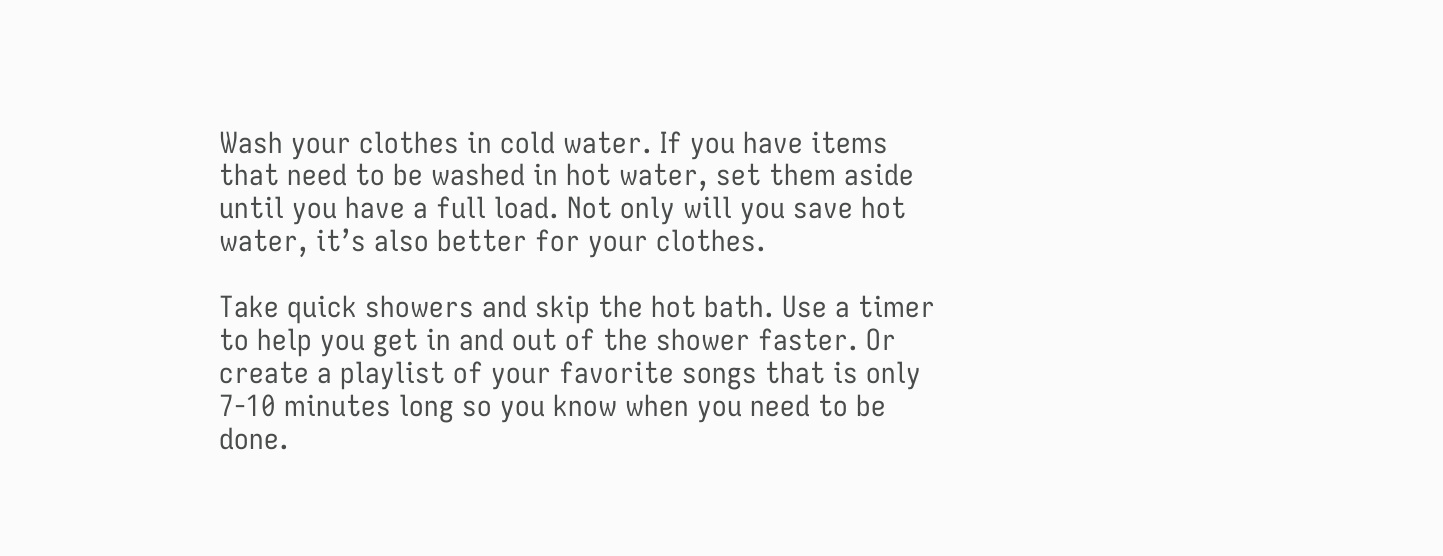Wash your clothes in cold water. If you have items that need to be washed in hot water, set them aside until you have a full load. Not only will you save hot water, it’s also better for your clothes.

Take quick showers and skip the hot bath. Use a timer to help you get in and out of the shower faster. Or create a playlist of your favorite songs that is only 7-10 minutes long so you know when you need to be done.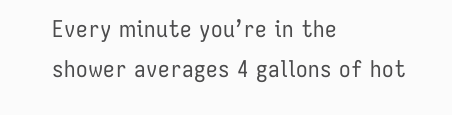Every minute you’re in the shower averages 4 gallons of hot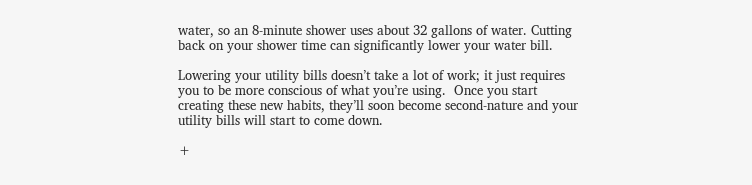water, so an 8-minute shower uses about 32 gallons of water. Cutting back on your shower time can significantly lower your water bill.

Lowering your utility bills doesn’t take a lot of work; it just requires you to be more conscious of what you’re using.  Once you start creating these new habits, they’ll soon become second-nature and your utility bills will start to come down.

+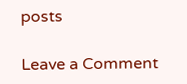posts

Leave a Comment